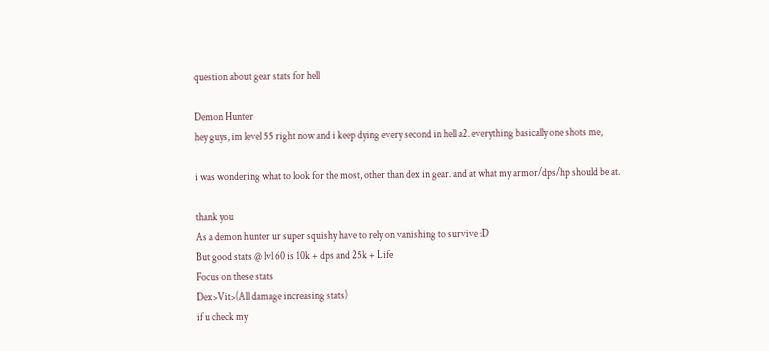question about gear stats for hell

Demon Hunter
hey guys, im level 55 right now and i keep dying every second in hell a2. everything basically one shots me,

i was wondering what to look for the most, other than dex in gear. and at what my armor/dps/hp should be at.

thank you
As a demon hunter ur super squishy have to rely on vanishing to survive :D
But good stats @ lvl 60 is 10k + dps and 25k + Life
Focus on these stats
Dex>Vit>(All damage increasing stats)
if u check my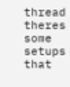thread theres some setups that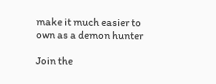make it much easier to own as a demon hunter

Join the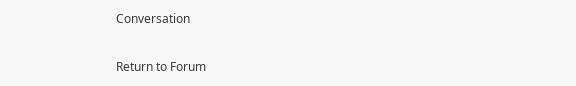Conversation

Return to Forum